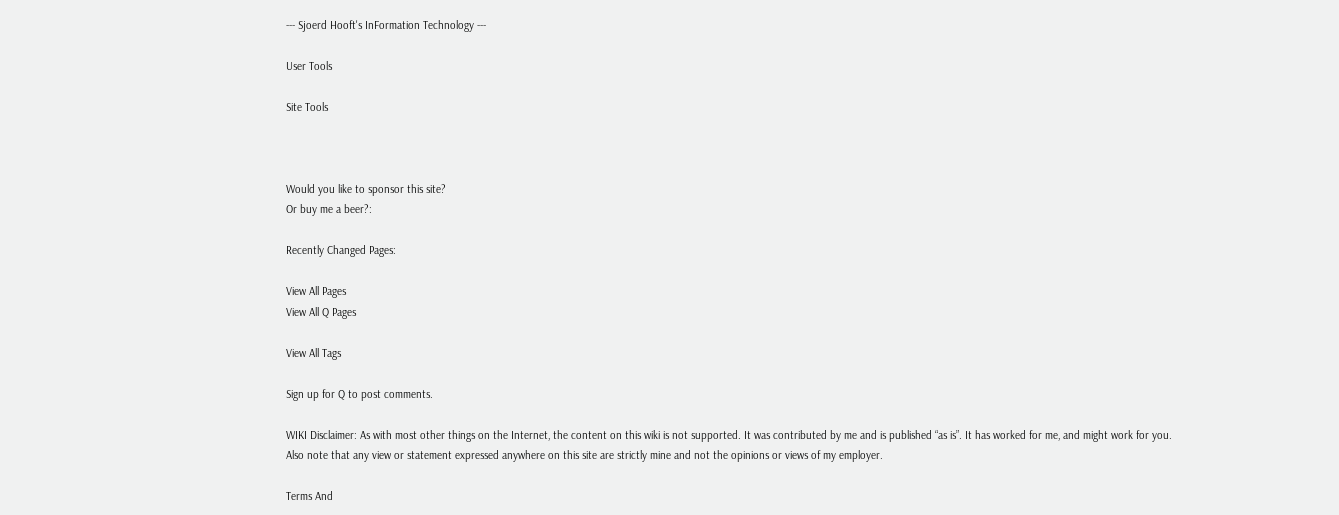--- Sjoerd Hooft's InFormation Technology ---

User Tools

Site Tools



Would you like to sponsor this site?
Or buy me a beer?:

Recently Changed Pages:

View All Pages
View All Q Pages

View All Tags

Sign up for Q to post comments.

WIKI Disclaimer: As with most other things on the Internet, the content on this wiki is not supported. It was contributed by me and is published “as is”. It has worked for me, and might work for you.
Also note that any view or statement expressed anywhere on this site are strictly mine and not the opinions or views of my employer.

Terms And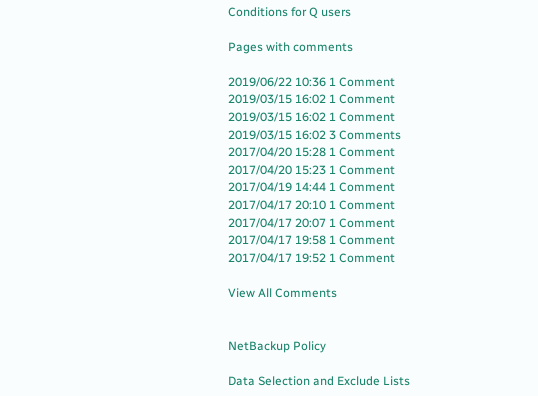Conditions for Q users

Pages with comments

2019/06/22 10:36 1 Comment
2019/03/15 16:02 1 Comment
2019/03/15 16:02 1 Comment
2019/03/15 16:02 3 Comments
2017/04/20 15:28 1 Comment
2017/04/20 15:23 1 Comment
2017/04/19 14:44 1 Comment
2017/04/17 20:10 1 Comment
2017/04/17 20:07 1 Comment
2017/04/17 19:58 1 Comment
2017/04/17 19:52 1 Comment

View All Comments


NetBackup Policy

Data Selection and Exclude Lists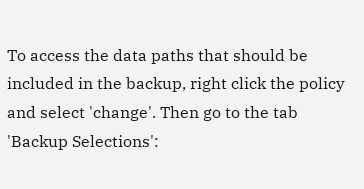To access the data paths that should be included in the backup, right click the policy and select 'change'. Then go to the tab 'Backup Selections':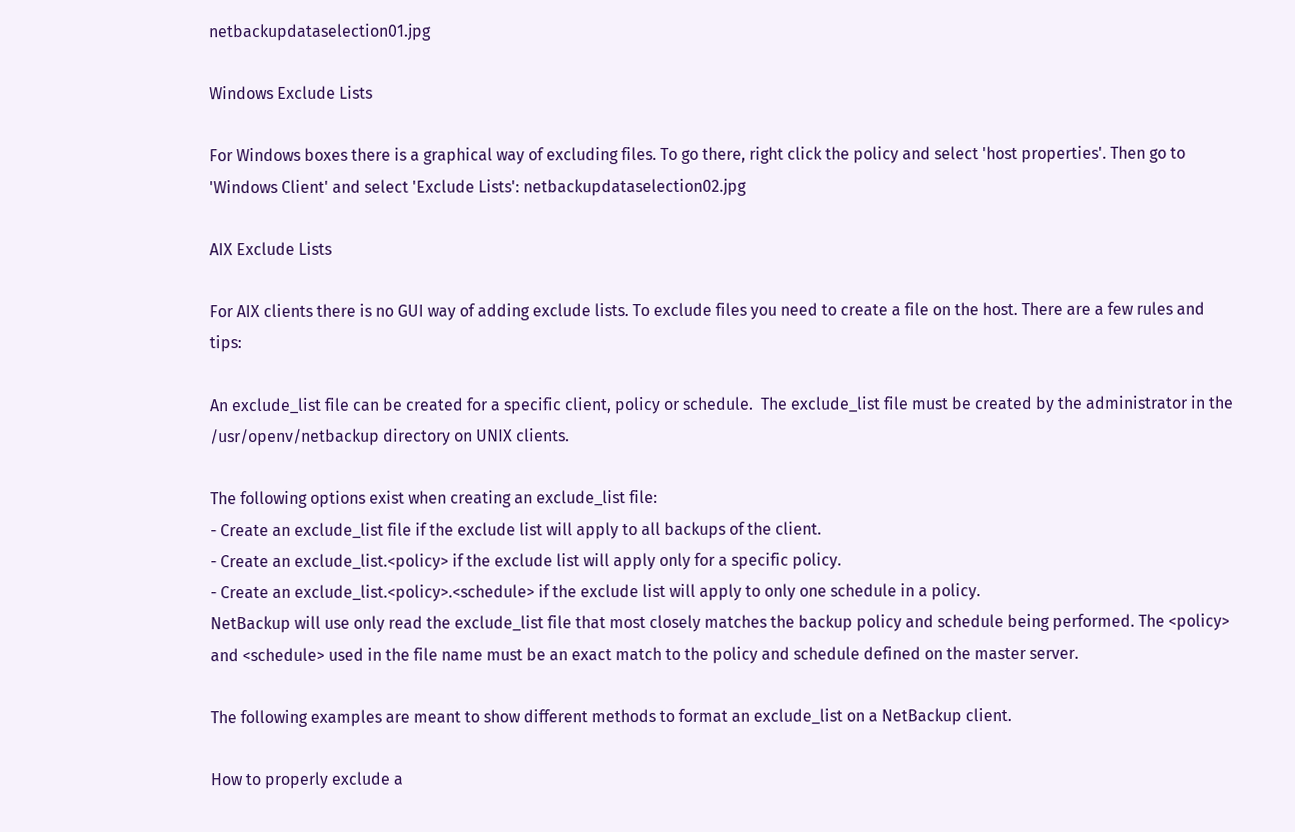netbackupdataselection01.jpg

Windows Exclude Lists

For Windows boxes there is a graphical way of excluding files. To go there, right click the policy and select 'host properties'. Then go to 'Windows Client' and select 'Exclude Lists': netbackupdataselection02.jpg

AIX Exclude Lists

For AIX clients there is no GUI way of adding exclude lists. To exclude files you need to create a file on the host. There are a few rules and tips:

An exclude_list file can be created for a specific client, policy or schedule.  The exclude_list file must be created by the administrator in the /usr/openv/netbackup directory on UNIX clients.

The following options exist when creating an exclude_list file:
- Create an exclude_list file if the exclude list will apply to all backups of the client.
- Create an exclude_list.<policy> if the exclude list will apply only for a specific policy.
- Create an exclude_list.<policy>.<schedule> if the exclude list will apply to only one schedule in a policy.
NetBackup will use only read the exclude_list file that most closely matches the backup policy and schedule being performed. The <policy> and <schedule> used in the file name must be an exact match to the policy and schedule defined on the master server.

The following examples are meant to show different methods to format an exclude_list on a NetBackup client.

How to properly exclude a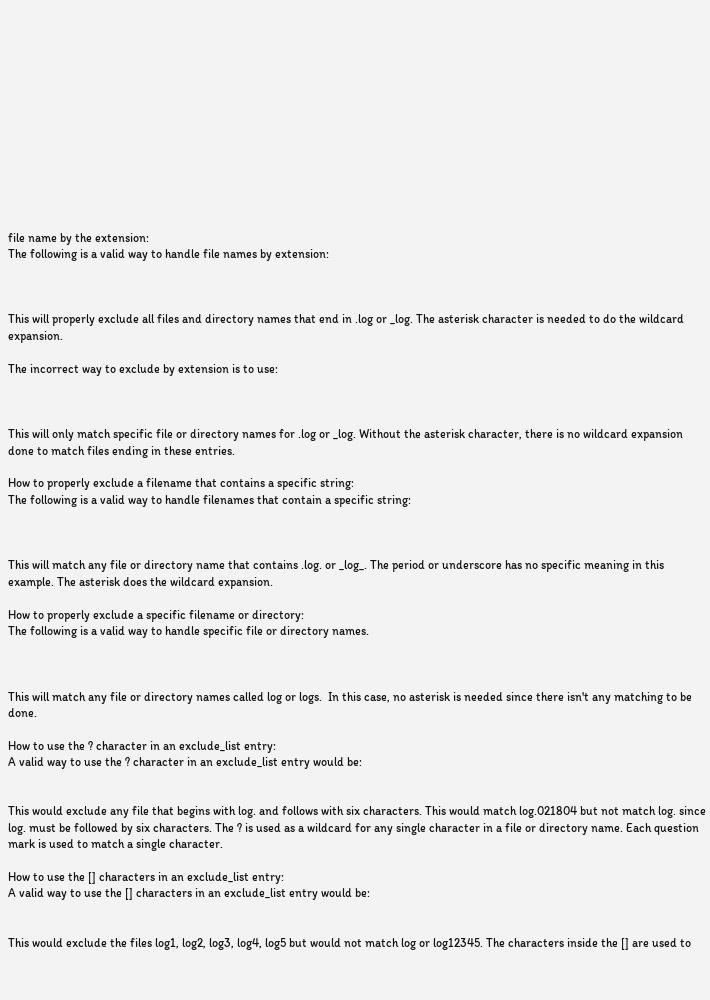file name by the extension:
The following is a valid way to handle file names by extension:



This will properly exclude all files and directory names that end in .log or _log. The asterisk character is needed to do the wildcard expansion.

The incorrect way to exclude by extension is to use:



This will only match specific file or directory names for .log or _log. Without the asterisk character, there is no wildcard expansion done to match files ending in these entries.

How to properly exclude a filename that contains a specific string:
The following is a valid way to handle filenames that contain a specific string:



This will match any file or directory name that contains .log. or _log_. The period or underscore has no specific meaning in this example. The asterisk does the wildcard expansion.

How to properly exclude a specific filename or directory:
The following is a valid way to handle specific file or directory names.



This will match any file or directory names called log or logs.  In this case, no asterisk is needed since there isn't any matching to be done.

How to use the ? character in an exclude_list entry:
A valid way to use the ? character in an exclude_list entry would be:


This would exclude any file that begins with log. and follows with six characters. This would match log.021804 but not match log. since log. must be followed by six characters. The ? is used as a wildcard for any single character in a file or directory name. Each question mark is used to match a single character.

How to use the [] characters in an exclude_list entry:
A valid way to use the [] characters in an exclude_list entry would be:


This would exclude the files log1, log2, log3, log4, log5 but would not match log or log12345. The characters inside the [] are used to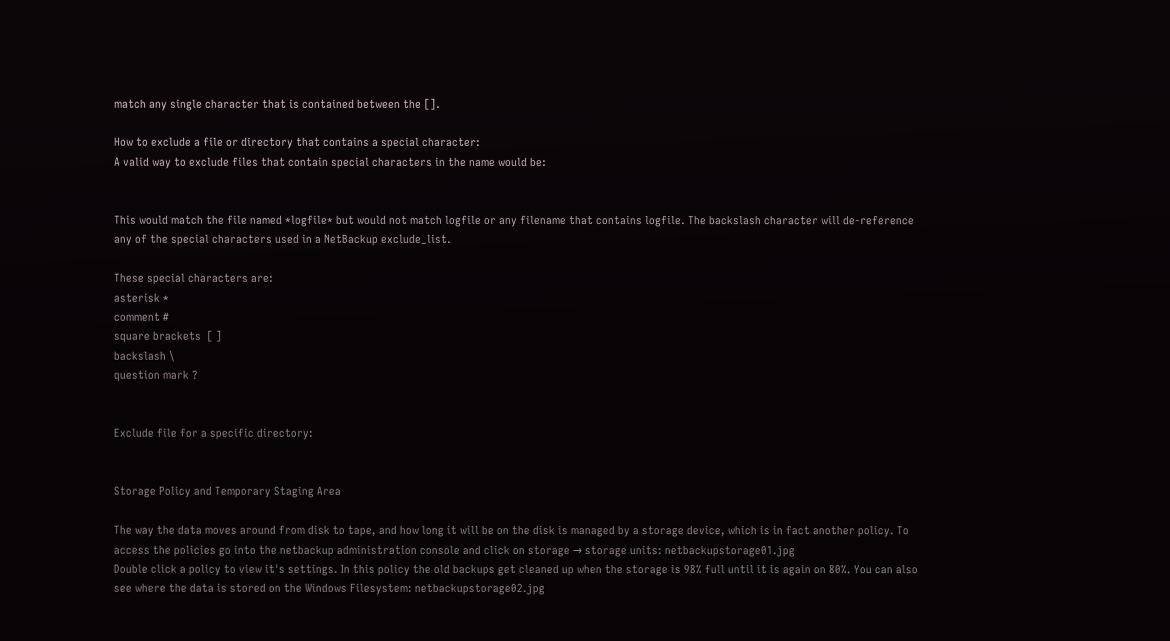match any single character that is contained between the [].

How to exclude a file or directory that contains a special character:
A valid way to exclude files that contain special characters in the name would be:


This would match the file named *logfile* but would not match logfile or any filename that contains logfile. The backslash character will de-reference any of the special characters used in a NetBackup exclude_list.

These special characters are:
asterisk *
comment #
square brackets  [ ]
backslash \
question mark ?


Exclude file for a specific directory:


Storage Policy and Temporary Staging Area

The way the data moves around from disk to tape, and how long it will be on the disk is managed by a storage device, which is in fact another policy. To access the policies go into the netbackup administration console and click on storage → storage units: netbackupstorage01.jpg
Double click a policy to view it's settings. In this policy the old backups get cleaned up when the storage is 98% full until it is again on 80%. You can also see where the data is stored on the Windows Filesystem: netbackupstorage02.jpg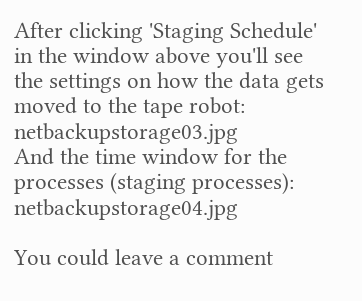After clicking 'Staging Schedule' in the window above you'll see the settings on how the data gets moved to the tape robot: netbackupstorage03.jpg
And the time window for the processes (staging processes): netbackupstorage04.jpg

You could leave a comment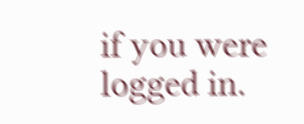if you were logged in.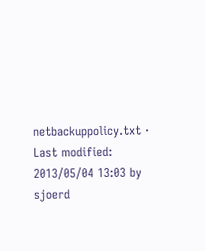netbackuppolicy.txt · Last modified: 2013/05/04 13:03 by sjoerd